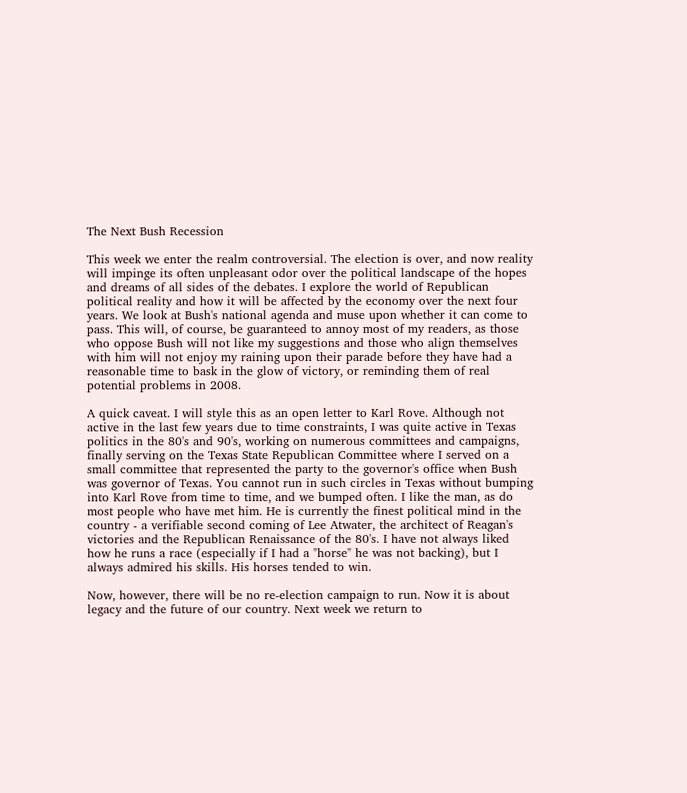The Next Bush Recession

This week we enter the realm controversial. The election is over, and now reality will impinge its often unpleasant odor over the political landscape of the hopes and dreams of all sides of the debates. I explore the world of Republican political reality and how it will be affected by the economy over the next four years. We look at Bush's national agenda and muse upon whether it can come to pass. This will, of course, be guaranteed to annoy most of my readers, as those who oppose Bush will not like my suggestions and those who align themselves with him will not enjoy my raining upon their parade before they have had a reasonable time to bask in the glow of victory, or reminding them of real potential problems in 2008.

A quick caveat. I will style this as an open letter to Karl Rove. Although not active in the last few years due to time constraints, I was quite active in Texas politics in the 80's and 90's, working on numerous committees and campaigns, finally serving on the Texas State Republican Committee where I served on a small committee that represented the party to the governor's office when Bush was governor of Texas. You cannot run in such circles in Texas without bumping into Karl Rove from time to time, and we bumped often. I like the man, as do most people who have met him. He is currently the finest political mind in the country - a verifiable second coming of Lee Atwater, the architect of Reagan's victories and the Republican Renaissance of the 80's. I have not always liked how he runs a race (especially if I had a "horse" he was not backing), but I always admired his skills. His horses tended to win.

Now, however, there will be no re-election campaign to run. Now it is about legacy and the future of our country. Next week we return to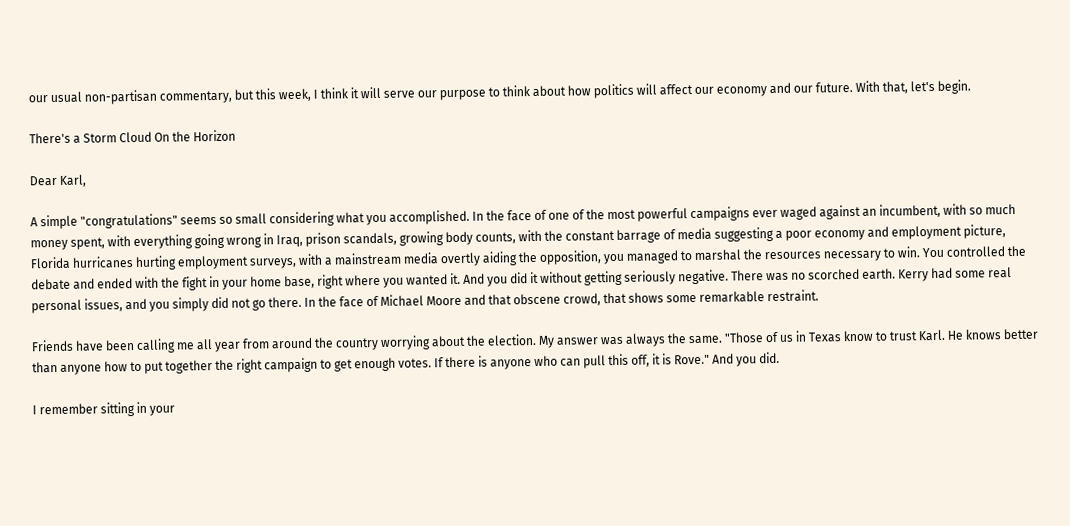our usual non-partisan commentary, but this week, I think it will serve our purpose to think about how politics will affect our economy and our future. With that, let's begin.

There's a Storm Cloud On the Horizon

Dear Karl,

A simple "congratulations" seems so small considering what you accomplished. In the face of one of the most powerful campaigns ever waged against an incumbent, with so much money spent, with everything going wrong in Iraq, prison scandals, growing body counts, with the constant barrage of media suggesting a poor economy and employment picture, Florida hurricanes hurting employment surveys, with a mainstream media overtly aiding the opposition, you managed to marshal the resources necessary to win. You controlled the debate and ended with the fight in your home base, right where you wanted it. And you did it without getting seriously negative. There was no scorched earth. Kerry had some real personal issues, and you simply did not go there. In the face of Michael Moore and that obscene crowd, that shows some remarkable restraint.

Friends have been calling me all year from around the country worrying about the election. My answer was always the same. "Those of us in Texas know to trust Karl. He knows better than anyone how to put together the right campaign to get enough votes. If there is anyone who can pull this off, it is Rove." And you did.

I remember sitting in your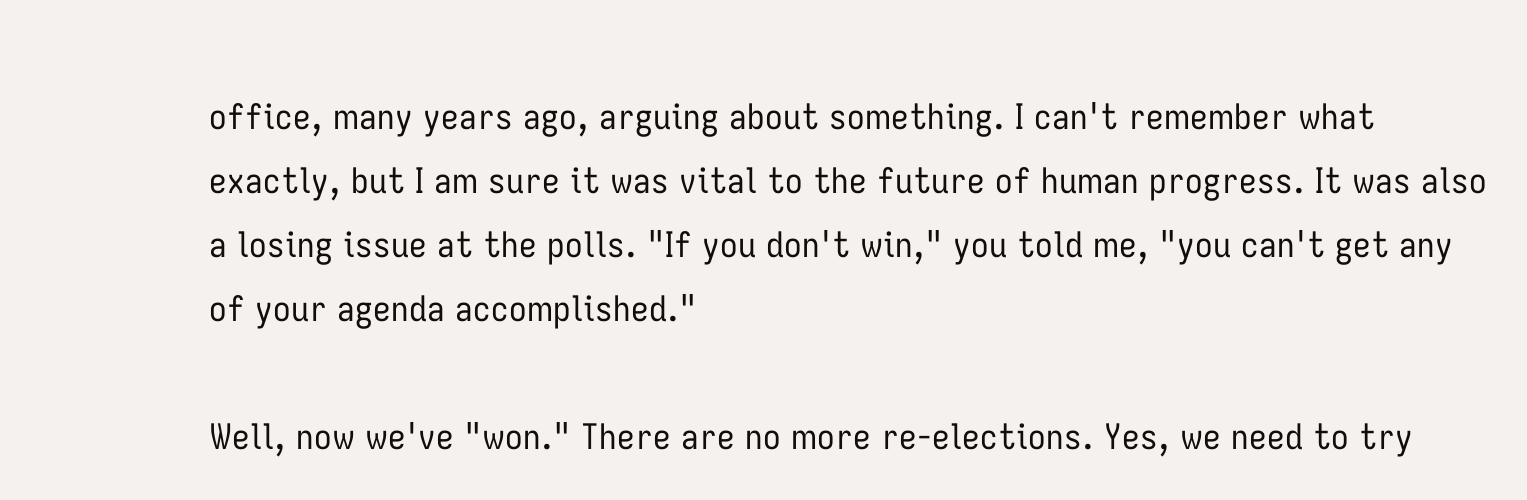office, many years ago, arguing about something. I can't remember what exactly, but I am sure it was vital to the future of human progress. It was also a losing issue at the polls. "If you don't win," you told me, "you can't get any of your agenda accomplished."

Well, now we've "won." There are no more re-elections. Yes, we need to try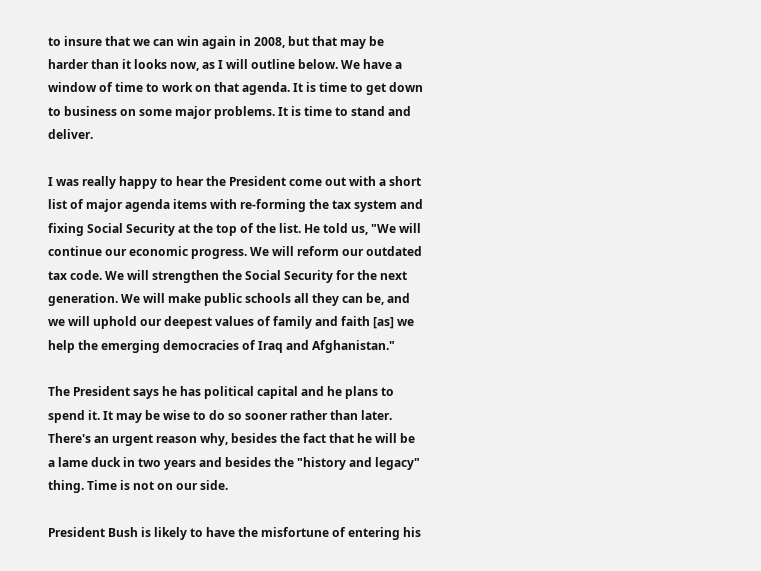to insure that we can win again in 2008, but that may be harder than it looks now, as I will outline below. We have a window of time to work on that agenda. It is time to get down to business on some major problems. It is time to stand and deliver.

I was really happy to hear the President come out with a short list of major agenda items with re-forming the tax system and fixing Social Security at the top of the list. He told us, "We will continue our economic progress. We will reform our outdated tax code. We will strengthen the Social Security for the next generation. We will make public schools all they can be, and we will uphold our deepest values of family and faith [as] we help the emerging democracies of Iraq and Afghanistan."

The President says he has political capital and he plans to spend it. It may be wise to do so sooner rather than later. There's an urgent reason why, besides the fact that he will be a lame duck in two years and besides the "history and legacy" thing. Time is not on our side.

President Bush is likely to have the misfortune of entering his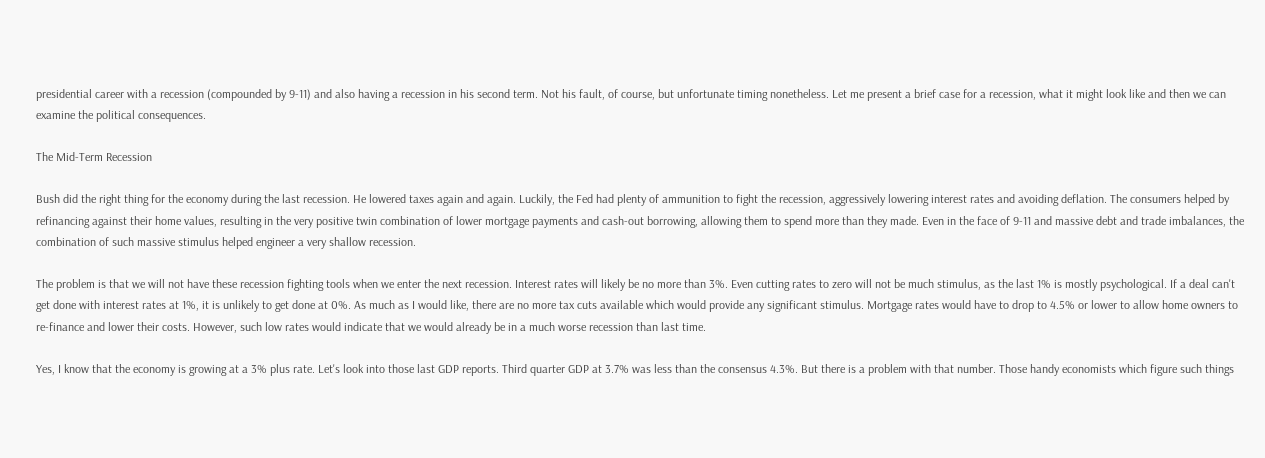presidential career with a recession (compounded by 9-11) and also having a recession in his second term. Not his fault, of course, but unfortunate timing nonetheless. Let me present a brief case for a recession, what it might look like and then we can examine the political consequences.

The Mid-Term Recession

Bush did the right thing for the economy during the last recession. He lowered taxes again and again. Luckily, the Fed had plenty of ammunition to fight the recession, aggressively lowering interest rates and avoiding deflation. The consumers helped by refinancing against their home values, resulting in the very positive twin combination of lower mortgage payments and cash-out borrowing, allowing them to spend more than they made. Even in the face of 9-11 and massive debt and trade imbalances, the combination of such massive stimulus helped engineer a very shallow recession.

The problem is that we will not have these recession fighting tools when we enter the next recession. Interest rates will likely be no more than 3%. Even cutting rates to zero will not be much stimulus, as the last 1% is mostly psychological. If a deal can't get done with interest rates at 1%, it is unlikely to get done at 0%. As much as I would like, there are no more tax cuts available which would provide any significant stimulus. Mortgage rates would have to drop to 4.5% or lower to allow home owners to re-finance and lower their costs. However, such low rates would indicate that we would already be in a much worse recession than last time.

Yes, I know that the economy is growing at a 3% plus rate. Let's look into those last GDP reports. Third quarter GDP at 3.7% was less than the consensus 4.3%. But there is a problem with that number. Those handy economists which figure such things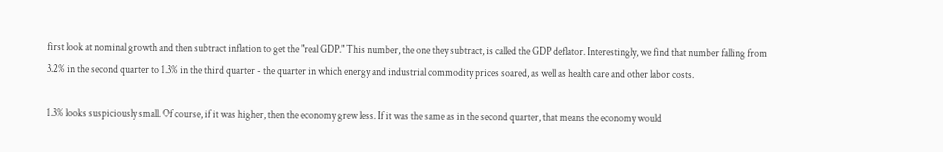first look at nominal growth and then subtract inflation to get the "real GDP." This number, the one they subtract, is called the GDP deflator. Interestingly, we find that number falling from 3.2% in the second quarter to 1.3% in the third quarter - the quarter in which energy and industrial commodity prices soared, as well as health care and other labor costs.

1.3% looks suspiciously small. Of course, if it was higher, then the economy grew less. If it was the same as in the second quarter, that means the economy would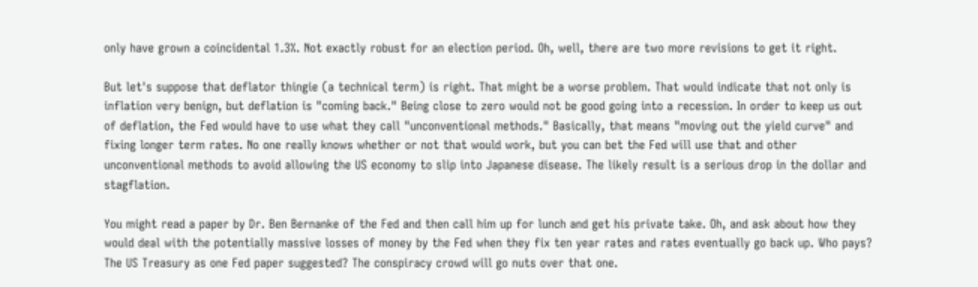only have grown a coincidental 1.3%. Not exactly robust for an election period. Oh, well, there are two more revisions to get it right.

But let's suppose that deflator thingie (a technical term) is right. That might be a worse problem. That would indicate that not only is inflation very benign, but deflation is "coming back." Being close to zero would not be good going into a recession. In order to keep us out of deflation, the Fed would have to use what they call "unconventional methods." Basically, that means "moving out the yield curve" and fixing longer term rates. No one really knows whether or not that would work, but you can bet the Fed will use that and other unconventional methods to avoid allowing the US economy to slip into Japanese disease. The likely result is a serious drop in the dollar and stagflation.

You might read a paper by Dr. Ben Bernanke of the Fed and then call him up for lunch and get his private take. Oh, and ask about how they would deal with the potentially massive losses of money by the Fed when they fix ten year rates and rates eventually go back up. Who pays? The US Treasury as one Fed paper suggested? The conspiracy crowd will go nuts over that one.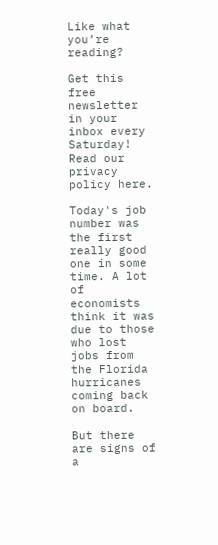Like what you’re reading?

Get this free newsletter in your inbox every Saturday! Read our privacy policy here.

Today's job number was the first really good one in some time. A lot of economists think it was due to those who lost jobs from the Florida hurricanes coming back on board.

But there are signs of a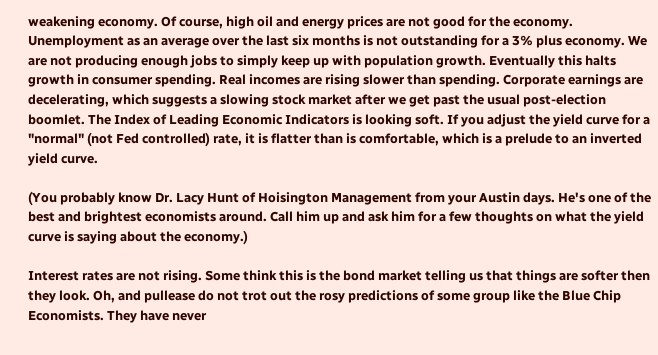weakening economy. Of course, high oil and energy prices are not good for the economy. Unemployment as an average over the last six months is not outstanding for a 3% plus economy. We are not producing enough jobs to simply keep up with population growth. Eventually this halts growth in consumer spending. Real incomes are rising slower than spending. Corporate earnings are decelerating, which suggests a slowing stock market after we get past the usual post-election boomlet. The Index of Leading Economic Indicators is looking soft. If you adjust the yield curve for a "normal" (not Fed controlled) rate, it is flatter than is comfortable, which is a prelude to an inverted yield curve.

(You probably know Dr. Lacy Hunt of Hoisington Management from your Austin days. He's one of the best and brightest economists around. Call him up and ask him for a few thoughts on what the yield curve is saying about the economy.)

Interest rates are not rising. Some think this is the bond market telling us that things are softer then they look. Oh, and pullease do not trot out the rosy predictions of some group like the Blue Chip Economists. They have never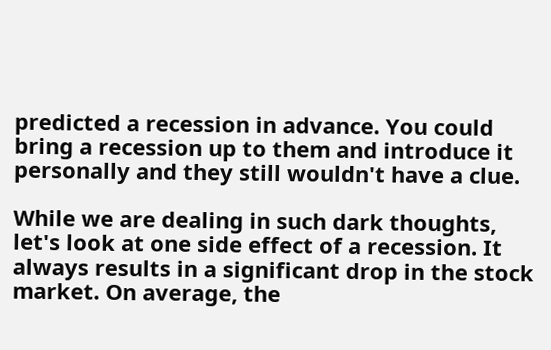predicted a recession in advance. You could bring a recession up to them and introduce it personally and they still wouldn't have a clue.

While we are dealing in such dark thoughts, let's look at one side effect of a recession. It always results in a significant drop in the stock market. On average, the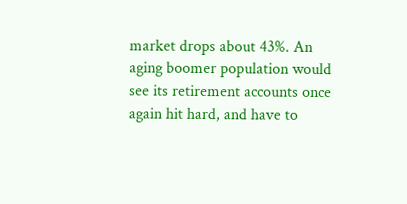market drops about 43%. An aging boomer population would see its retirement accounts once again hit hard, and have to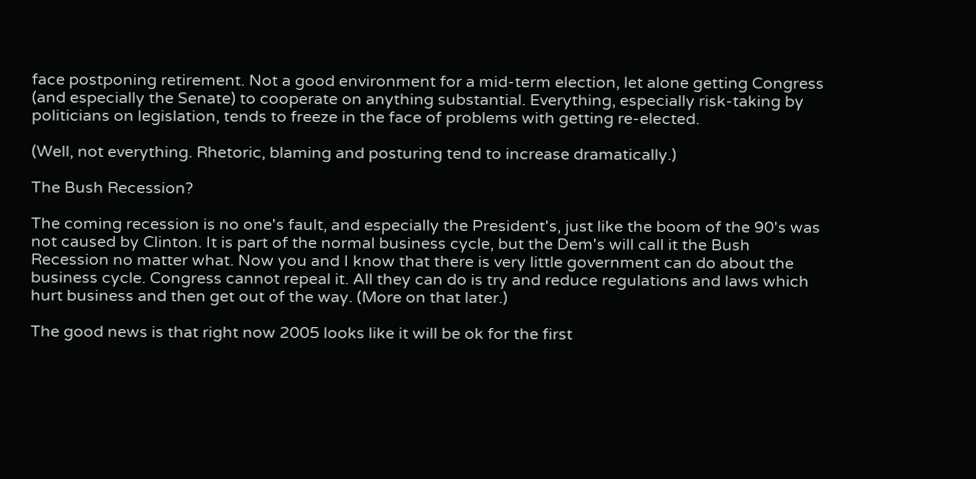face postponing retirement. Not a good environment for a mid-term election, let alone getting Congress (and especially the Senate) to cooperate on anything substantial. Everything, especially risk-taking by politicians on legislation, tends to freeze in the face of problems with getting re-elected.

(Well, not everything. Rhetoric, blaming and posturing tend to increase dramatically.)

The Bush Recession?

The coming recession is no one's fault, and especially the President's, just like the boom of the 90's was not caused by Clinton. It is part of the normal business cycle, but the Dem's will call it the Bush Recession no matter what. Now you and I know that there is very little government can do about the business cycle. Congress cannot repeal it. All they can do is try and reduce regulations and laws which hurt business and then get out of the way. (More on that later.)

The good news is that right now 2005 looks like it will be ok for the first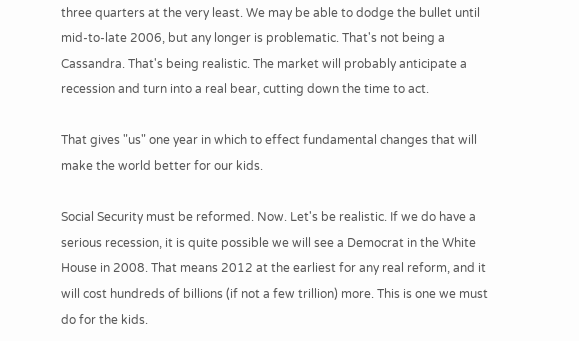three quarters at the very least. We may be able to dodge the bullet until mid-to-late 2006, but any longer is problematic. That's not being a Cassandra. That's being realistic. The market will probably anticipate a recession and turn into a real bear, cutting down the time to act.

That gives "us" one year in which to effect fundamental changes that will make the world better for our kids.

Social Security must be reformed. Now. Let's be realistic. If we do have a serious recession, it is quite possible we will see a Democrat in the White House in 2008. That means 2012 at the earliest for any real reform, and it will cost hundreds of billions (if not a few trillion) more. This is one we must do for the kids.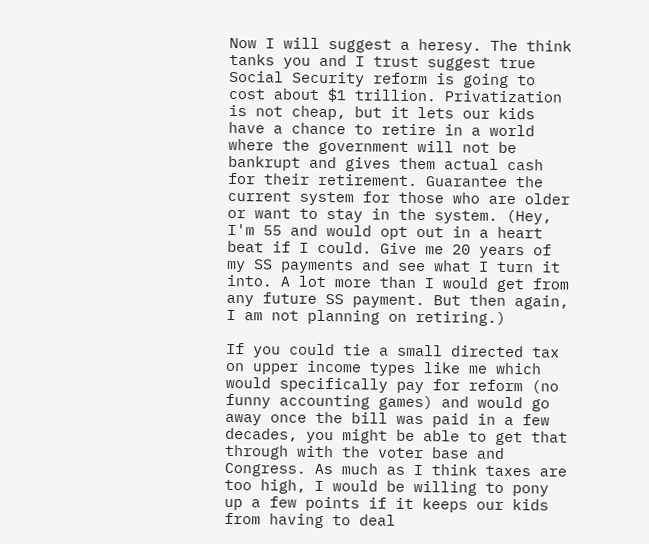Now I will suggest a heresy. The think tanks you and I trust suggest true Social Security reform is going to cost about $1 trillion. Privatization is not cheap, but it lets our kids have a chance to retire in a world where the government will not be bankrupt and gives them actual cash for their retirement. Guarantee the current system for those who are older or want to stay in the system. (Hey, I'm 55 and would opt out in a heart beat if I could. Give me 20 years of my SS payments and see what I turn it into. A lot more than I would get from any future SS payment. But then again, I am not planning on retiring.)

If you could tie a small directed tax on upper income types like me which would specifically pay for reform (no funny accounting games) and would go away once the bill was paid in a few decades, you might be able to get that through with the voter base and Congress. As much as I think taxes are too high, I would be willing to pony up a few points if it keeps our kids from having to deal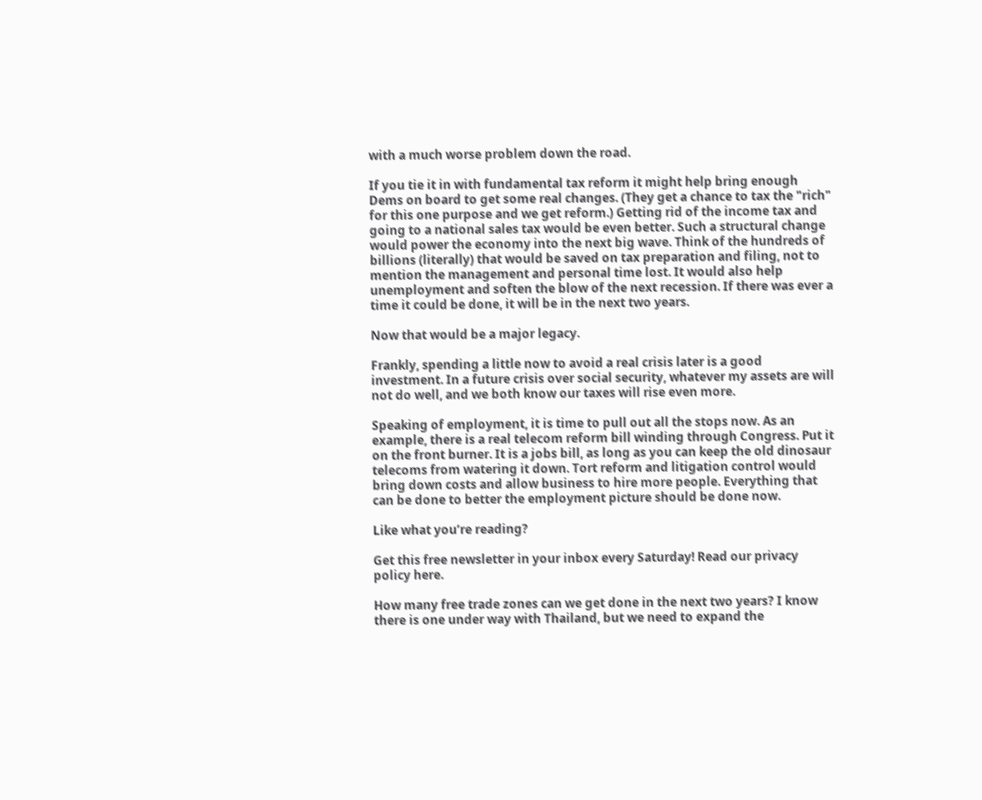with a much worse problem down the road.

If you tie it in with fundamental tax reform it might help bring enough Dems on board to get some real changes. (They get a chance to tax the "rich" for this one purpose and we get reform.) Getting rid of the income tax and going to a national sales tax would be even better. Such a structural change would power the economy into the next big wave. Think of the hundreds of billions (literally) that would be saved on tax preparation and filing, not to mention the management and personal time lost. It would also help unemployment and soften the blow of the next recession. If there was ever a time it could be done, it will be in the next two years.

Now that would be a major legacy.

Frankly, spending a little now to avoid a real crisis later is a good investment. In a future crisis over social security, whatever my assets are will not do well, and we both know our taxes will rise even more.

Speaking of employment, it is time to pull out all the stops now. As an example, there is a real telecom reform bill winding through Congress. Put it on the front burner. It is a jobs bill, as long as you can keep the old dinosaur telecoms from watering it down. Tort reform and litigation control would bring down costs and allow business to hire more people. Everything that can be done to better the employment picture should be done now.

Like what you’re reading?

Get this free newsletter in your inbox every Saturday! Read our privacy policy here.

How many free trade zones can we get done in the next two years? I know there is one under way with Thailand, but we need to expand the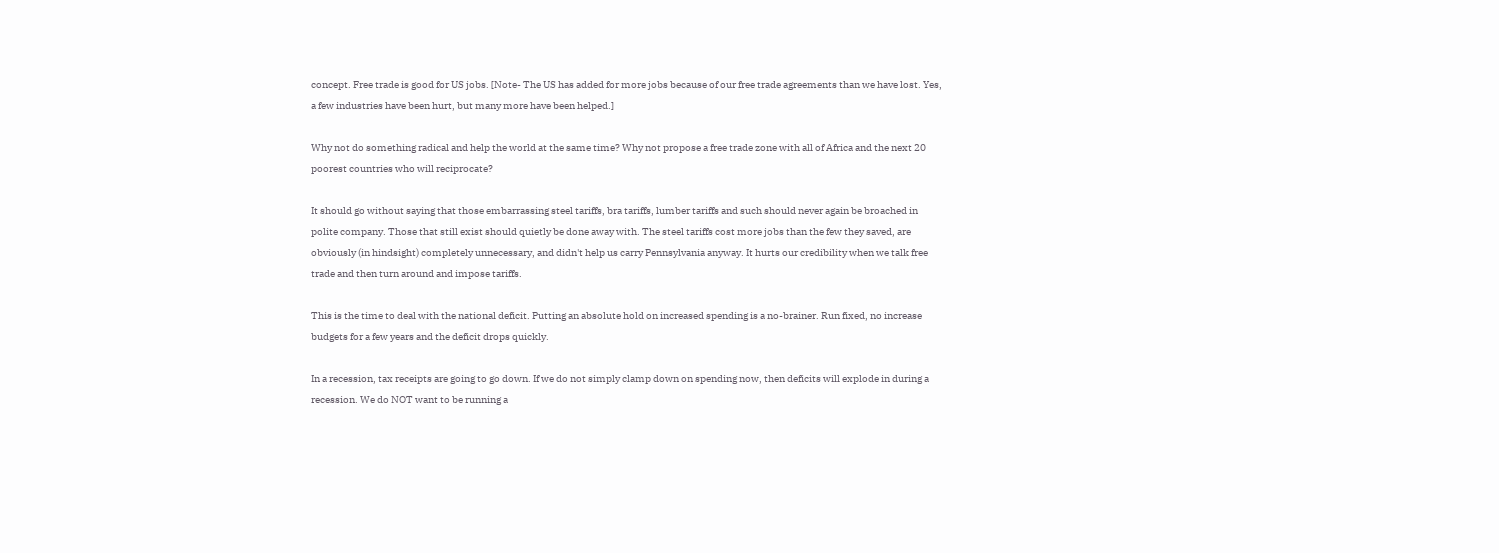concept. Free trade is good for US jobs. [Note- The US has added for more jobs because of our free trade agreements than we have lost. Yes, a few industries have been hurt, but many more have been helped.]

Why not do something radical and help the world at the same time? Why not propose a free trade zone with all of Africa and the next 20 poorest countries who will reciprocate?

It should go without saying that those embarrassing steel tariffs, bra tariffs, lumber tariffs and such should never again be broached in polite company. Those that still exist should quietly be done away with. The steel tariffs cost more jobs than the few they saved, are obviously (in hindsight) completely unnecessary, and didn't help us carry Pennsylvania anyway. It hurts our credibility when we talk free trade and then turn around and impose tariffs.

This is the time to deal with the national deficit. Putting an absolute hold on increased spending is a no-brainer. Run fixed, no increase budgets for a few years and the deficit drops quickly.

In a recession, tax receipts are going to go down. If we do not simply clamp down on spending now, then deficits will explode in during a recession. We do NOT want to be running a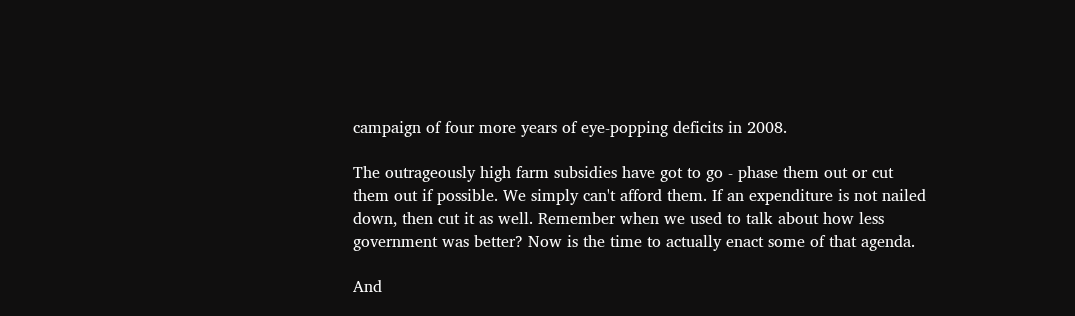campaign of four more years of eye-popping deficits in 2008.

The outrageously high farm subsidies have got to go - phase them out or cut them out if possible. We simply can't afford them. If an expenditure is not nailed down, then cut it as well. Remember when we used to talk about how less government was better? Now is the time to actually enact some of that agenda.

And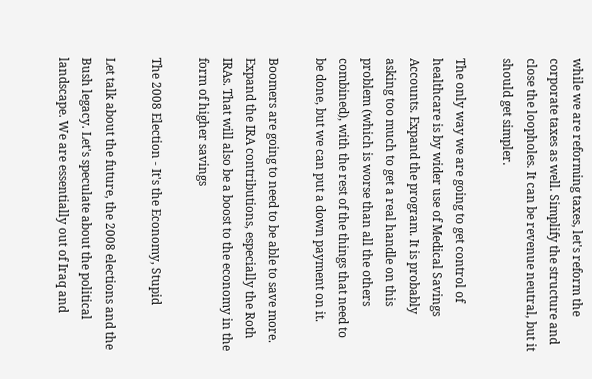while we are reforming taxes, let's reform the corporate taxes as well. Simplify the structure and close the loopholes. It can be revenue neutral, but it should get simpler.

The only way we are going to get control of healthcare is by wider use of Medical Savings Accounts. Expand the program. It is probably asking too much to get a real handle on this problem (which is worse than all the others combined), with the rest of the things that need to be done, but we can put a down payment on it.

Boomers are going to need to be able to save more. Expand the IRA contributions, especially the Roth IRAs. That will also be a boost to the economy in the form of higher savings

The 2008 Election - It's the Economy, Stupid

Let talk about the future, the 2008 elections and the Bush legacy. Let's speculate about the political landscape. We are essentially out of Iraq and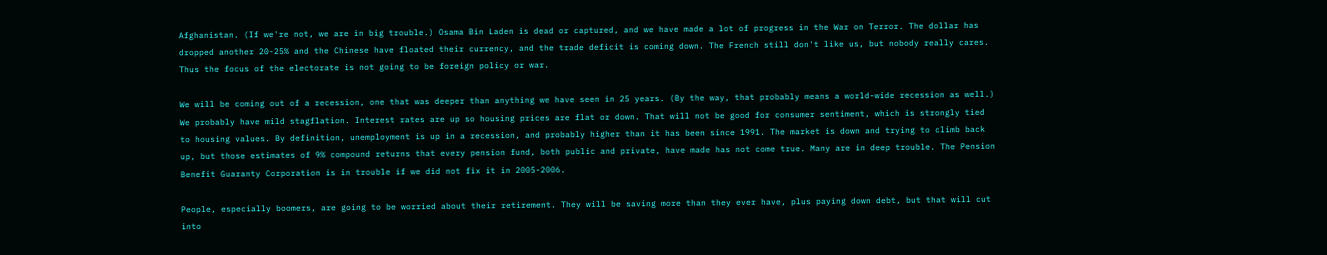Afghanistan. (If we're not, we are in big trouble.) Osama Bin Laden is dead or captured, and we have made a lot of progress in the War on Terror. The dollar has dropped another 20-25% and the Chinese have floated their currency, and the trade deficit is coming down. The French still don't like us, but nobody really cares. Thus the focus of the electorate is not going to be foreign policy or war.

We will be coming out of a recession, one that was deeper than anything we have seen in 25 years. (By the way, that probably means a world-wide recession as well.) We probably have mild stagflation. Interest rates are up so housing prices are flat or down. That will not be good for consumer sentiment, which is strongly tied to housing values. By definition, unemployment is up in a recession, and probably higher than it has been since 1991. The market is down and trying to climb back up, but those estimates of 9% compound returns that every pension fund, both public and private, have made has not come true. Many are in deep trouble. The Pension Benefit Guaranty Corporation is in trouble if we did not fix it in 2005-2006.

People, especially boomers, are going to be worried about their retirement. They will be saving more than they ever have, plus paying down debt, but that will cut into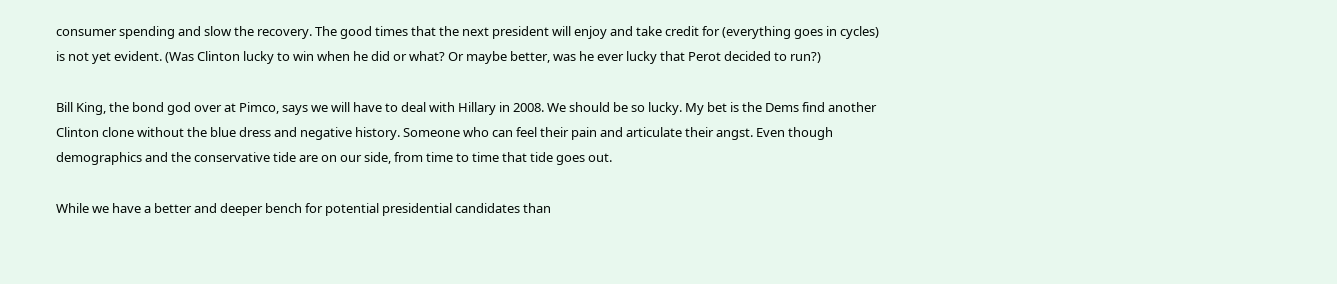consumer spending and slow the recovery. The good times that the next president will enjoy and take credit for (everything goes in cycles) is not yet evident. (Was Clinton lucky to win when he did or what? Or maybe better, was he ever lucky that Perot decided to run?)

Bill King, the bond god over at Pimco, says we will have to deal with Hillary in 2008. We should be so lucky. My bet is the Dems find another Clinton clone without the blue dress and negative history. Someone who can feel their pain and articulate their angst. Even though demographics and the conservative tide are on our side, from time to time that tide goes out.

While we have a better and deeper bench for potential presidential candidates than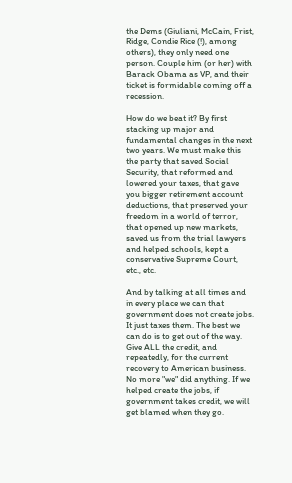the Dems (Giuliani, McCain, Frist, Ridge, Condie Rice (!), among others), they only need one person. Couple him (or her) with Barack Obama as VP, and their ticket is formidable coming off a recession.

How do we beat it? By first stacking up major and fundamental changes in the next two years. We must make this the party that saved Social Security, that reformed and lowered your taxes, that gave you bigger retirement account deductions, that preserved your freedom in a world of terror, that opened up new markets, saved us from the trial lawyers and helped schools, kept a conservative Supreme Court, etc., etc.

And by talking at all times and in every place we can that government does not create jobs. It just taxes them. The best we can do is to get out of the way. Give ALL the credit, and repeatedly, for the current recovery to American business. No more "we" did anything. If we helped create the jobs, if government takes credit, we will get blamed when they go.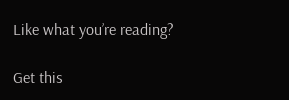Like what you’re reading?

Get this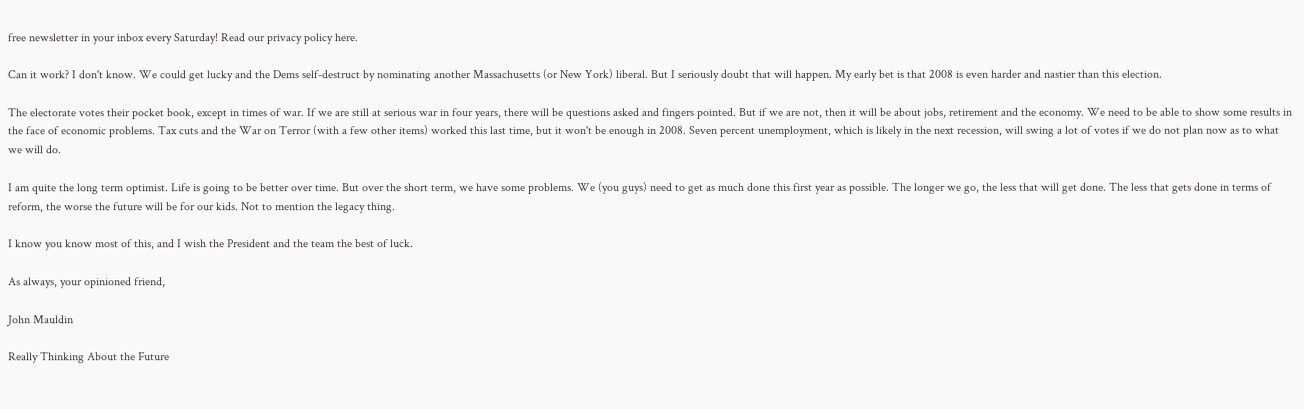free newsletter in your inbox every Saturday! Read our privacy policy here.

Can it work? I don't know. We could get lucky and the Dems self-destruct by nominating another Massachusetts (or New York) liberal. But I seriously doubt that will happen. My early bet is that 2008 is even harder and nastier than this election.

The electorate votes their pocket book, except in times of war. If we are still at serious war in four years, there will be questions asked and fingers pointed. But if we are not, then it will be about jobs, retirement and the economy. We need to be able to show some results in the face of economic problems. Tax cuts and the War on Terror (with a few other items) worked this last time, but it won't be enough in 2008. Seven percent unemployment, which is likely in the next recession, will swing a lot of votes if we do not plan now as to what we will do.

I am quite the long term optimist. Life is going to be better over time. But over the short term, we have some problems. We (you guys) need to get as much done this first year as possible. The longer we go, the less that will get done. The less that gets done in terms of reform, the worse the future will be for our kids. Not to mention the legacy thing.

I know you know most of this, and I wish the President and the team the best of luck.

As always, your opinioned friend,

John Mauldin

Really Thinking About the Future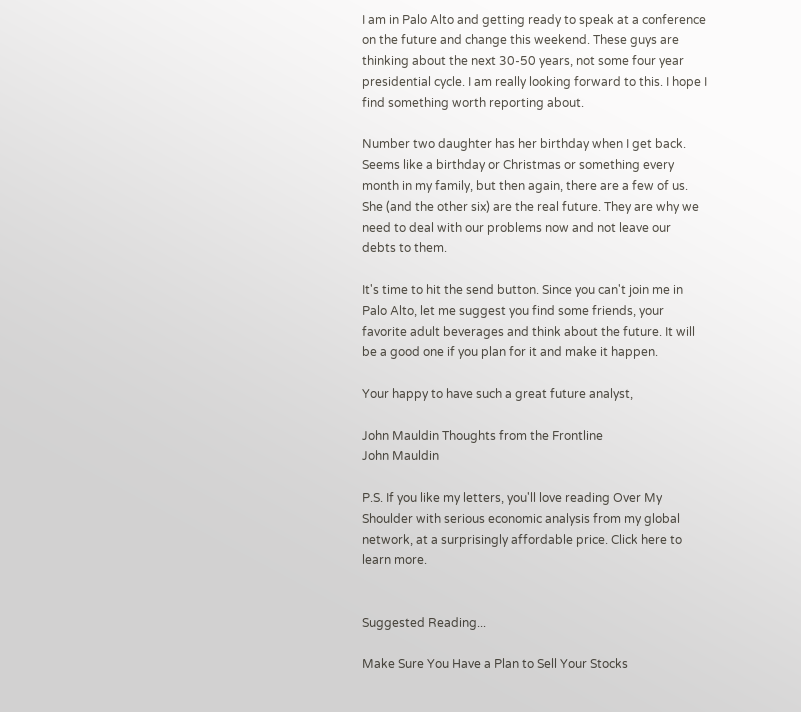I am in Palo Alto and getting ready to speak at a conference on the future and change this weekend. These guys are thinking about the next 30-50 years, not some four year presidential cycle. I am really looking forward to this. I hope I find something worth reporting about.

Number two daughter has her birthday when I get back. Seems like a birthday or Christmas or something every month in my family, but then again, there are a few of us. She (and the other six) are the real future. They are why we need to deal with our problems now and not leave our debts to them.

It's time to hit the send button. Since you can't join me in Palo Alto, let me suggest you find some friends, your favorite adult beverages and think about the future. It will be a good one if you plan for it and make it happen.

Your happy to have such a great future analyst,

John Mauldin Thoughts from the Frontline
John Mauldin

P.S. If you like my letters, you'll love reading Over My Shoulder with serious economic analysis from my global network, at a surprisingly affordable price. Click here to learn more.


Suggested Reading...

Make Sure You Have a Plan to Sell Your Stocks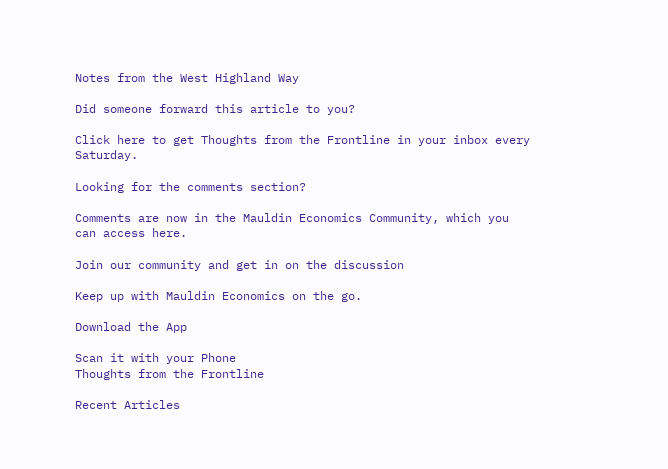Notes from the West Highland Way

Did someone forward this article to you?

Click here to get Thoughts from the Frontline in your inbox every Saturday.

Looking for the comments section?

Comments are now in the Mauldin Economics Community, which you can access here.

Join our community and get in on the discussion

Keep up with Mauldin Economics on the go.

Download the App

Scan it with your Phone
Thoughts from the Frontline

Recent Articles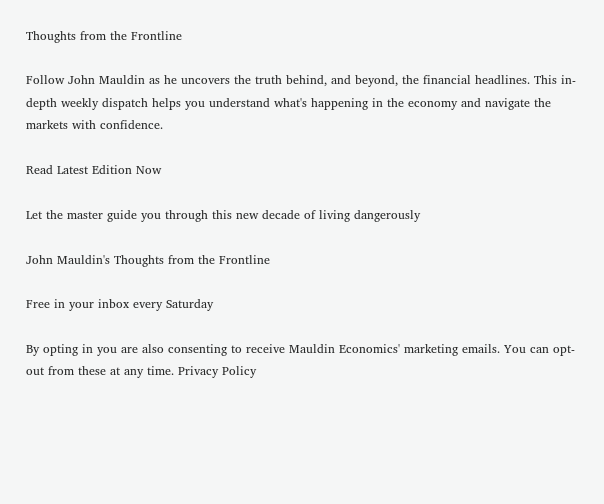Thoughts from the Frontline

Follow John Mauldin as he uncovers the truth behind, and beyond, the financial headlines. This in-depth weekly dispatch helps you understand what's happening in the economy and navigate the markets with confidence.

Read Latest Edition Now

Let the master guide you through this new decade of living dangerously

John Mauldin's Thoughts from the Frontline

Free in your inbox every Saturday

By opting in you are also consenting to receive Mauldin Economics' marketing emails. You can opt-out from these at any time. Privacy Policy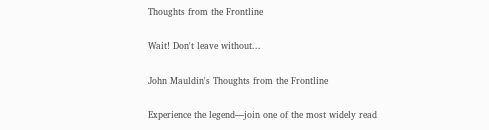Thoughts from the Frontline

Wait! Don't leave without...

John Mauldin's Thoughts from the Frontline

Experience the legend—join one of the most widely read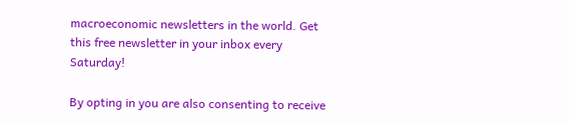macroeconomic newsletters in the world. Get this free newsletter in your inbox every Saturday!

By opting in you are also consenting to receive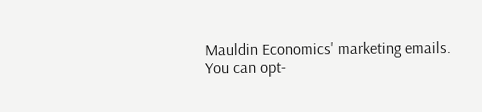Mauldin Economics' marketing emails. You can opt-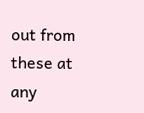out from these at any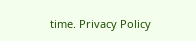time. Privacy Policy